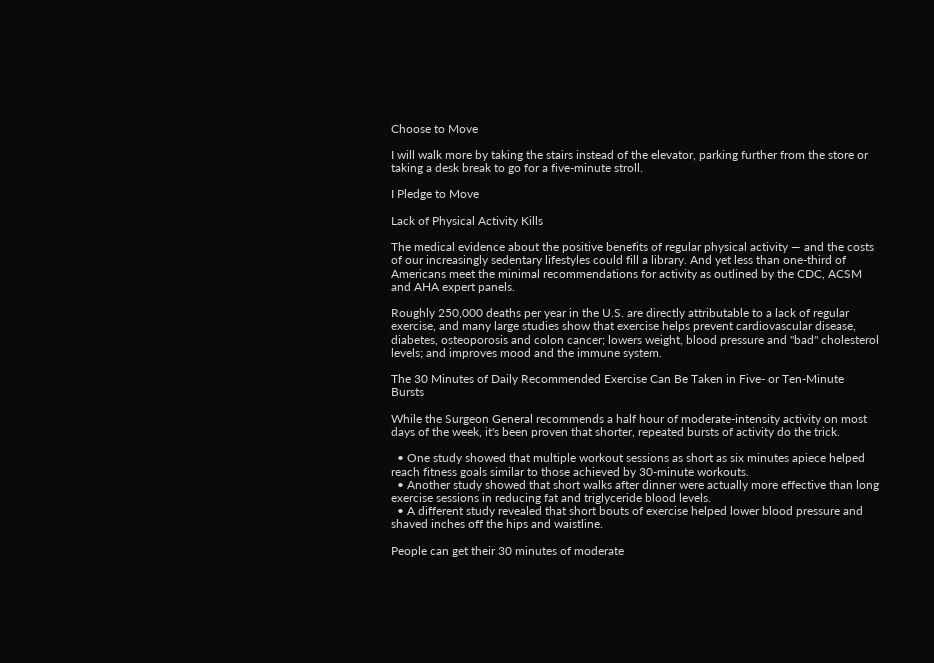Choose to Move

I will walk more by taking the stairs instead of the elevator, parking further from the store or taking a desk break to go for a five-minute stroll.

I Pledge to Move

Lack of Physical Activity Kills

The medical evidence about the positive benefits of regular physical activity — and the costs of our increasingly sedentary lifestyles could fill a library. And yet less than one-third of Americans meet the minimal recommendations for activity as outlined by the CDC, ACSM and AHA expert panels.

Roughly 250,000 deaths per year in the U.S. are directly attributable to a lack of regular exercise, and many large studies show that exercise helps prevent cardiovascular disease, diabetes, osteoporosis and colon cancer; lowers weight, blood pressure and "bad" cholesterol levels; and improves mood and the immune system.

The 30 Minutes of Daily Recommended Exercise Can Be Taken in Five- or Ten-Minute Bursts

While the Surgeon General recommends a half hour of moderate-intensity activity on most days of the week, it's been proven that shorter, repeated bursts of activity do the trick.

  • One study showed that multiple workout sessions as short as six minutes apiece helped reach fitness goals similar to those achieved by 30-minute workouts.
  • Another study showed that short walks after dinner were actually more effective than long exercise sessions in reducing fat and triglyceride blood levels.
  • A different study revealed that short bouts of exercise helped lower blood pressure and shaved inches off the hips and waistline.

People can get their 30 minutes of moderate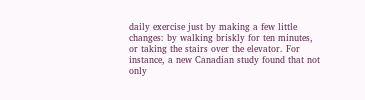daily exercise just by making a few little changes: by walking briskly for ten minutes, or taking the stairs over the elevator. For instance, a new Canadian study found that not only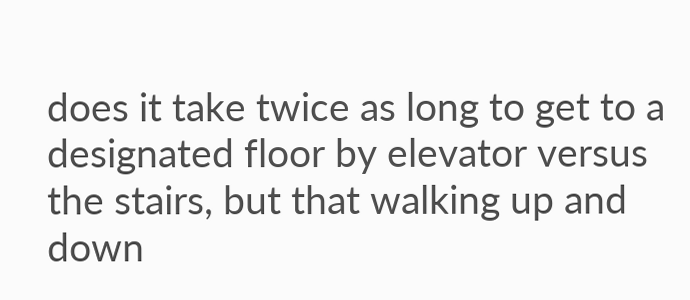does it take twice as long to get to a designated floor by elevator versus the stairs, but that walking up and down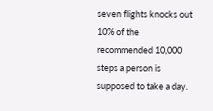seven flights knocks out 10% of the recommended 10,000 steps a person is supposed to take a day.